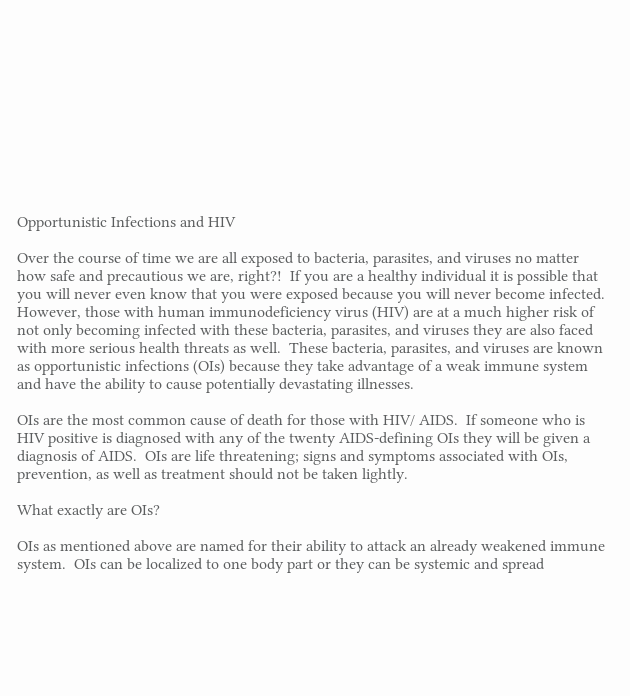Opportunistic Infections and HIV

Over the course of time we are all exposed to bacteria, parasites, and viruses no matter how safe and precautious we are, right?!  If you are a healthy individual it is possible that you will never even know that you were exposed because you will never become infected.  However, those with human immunodeficiency virus (HIV) are at a much higher risk of not only becoming infected with these bacteria, parasites, and viruses they are also faced with more serious health threats as well.  These bacteria, parasites, and viruses are known as opportunistic infections (OIs) because they take advantage of a weak immune system and have the ability to cause potentially devastating illnesses.

OIs are the most common cause of death for those with HIV/ AIDS.  If someone who is HIV positive is diagnosed with any of the twenty AIDS-defining OIs they will be given a diagnosis of AIDS.  OIs are life threatening; signs and symptoms associated with OIs, prevention, as well as treatment should not be taken lightly.

What exactly are OIs?

OIs as mentioned above are named for their ability to attack an already weakened immune system.  OIs can be localized to one body part or they can be systemic and spread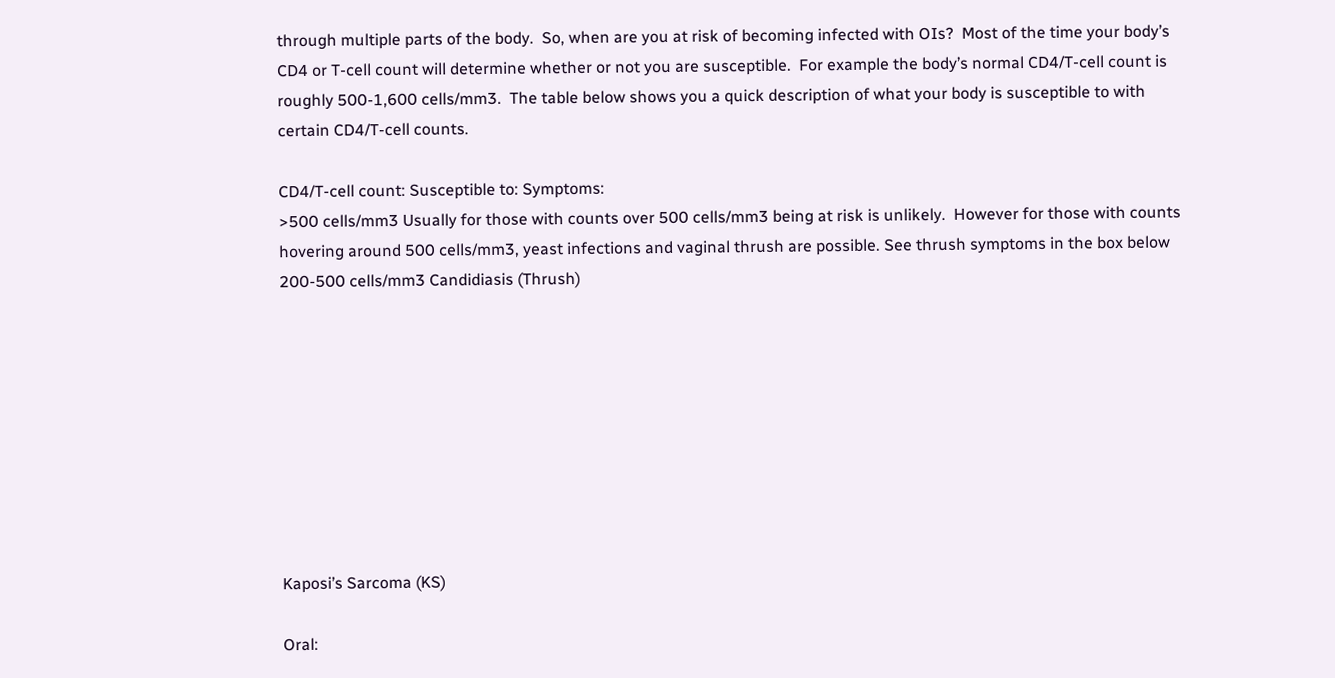through multiple parts of the body.  So, when are you at risk of becoming infected with OIs?  Most of the time your body’s CD4 or T-cell count will determine whether or not you are susceptible.  For example the body’s normal CD4/T-cell count is roughly 500-1,600 cells/mm3.  The table below shows you a quick description of what your body is susceptible to with certain CD4/T-cell counts.

CD4/T-cell count: Susceptible to: Symptoms:
>500 cells/mm3 Usually for those with counts over 500 cells/mm3 being at risk is unlikely.  However for those with counts hovering around 500 cells/mm3, yeast infections and vaginal thrush are possible. See thrush symptoms in the box below
200-500 cells/mm3 Candidiasis (Thrush)









Kaposi’s Sarcoma (KS)

Oral: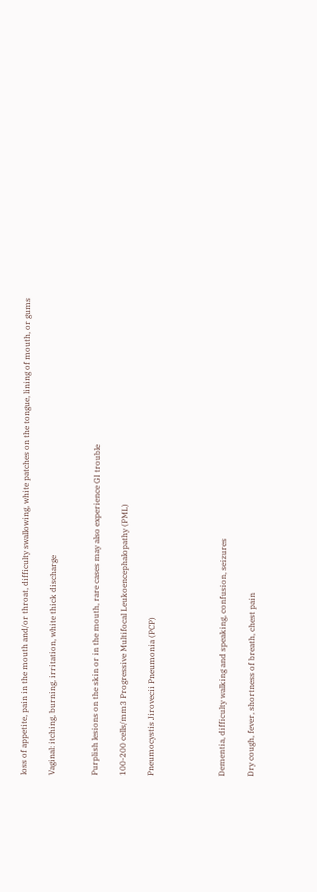loss of appetite, pain in the mouth and/or throat, difficulty swallowing, white patches on the tongue, lining of mouth, or gums

Vaginal: itching, burning, irritation, white thick discharge


Purplish lesions on the skin or in the mouth, rare cases may also experience GI trouble

100-200 cells/mm3 Progressive Multifocal Leukoencephalopathy (PML)

Pneumocystis Jirovecii Pneumonia (PCP)




Dementia, difficulty walking and speaking, confusion, seizures

Dry cough, fever, shortness of breath, chest pain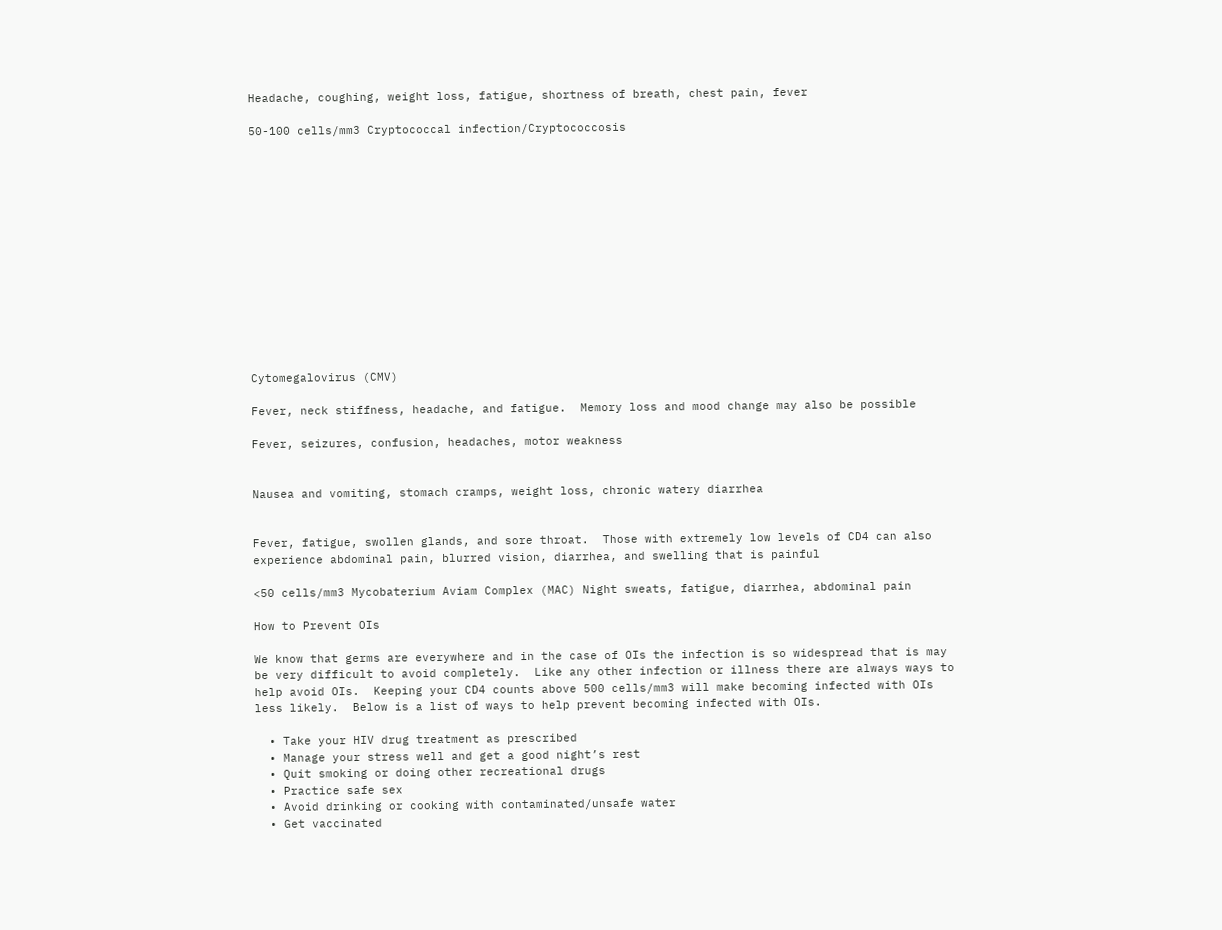Headache, coughing, weight loss, fatigue, shortness of breath, chest pain, fever

50-100 cells/mm3 Cryptococcal infection/Cryptococcosis














Cytomegalovirus (CMV)

Fever, neck stiffness, headache, and fatigue.  Memory loss and mood change may also be possible

Fever, seizures, confusion, headaches, motor weakness


Nausea and vomiting, stomach cramps, weight loss, chronic watery diarrhea


Fever, fatigue, swollen glands, and sore throat.  Those with extremely low levels of CD4 can also experience abdominal pain, blurred vision, diarrhea, and swelling that is painful

<50 cells/mm3 Mycobaterium Aviam Complex (MAC) Night sweats, fatigue, diarrhea, abdominal pain

How to Prevent OIs

We know that germs are everywhere and in the case of OIs the infection is so widespread that is may be very difficult to avoid completely.  Like any other infection or illness there are always ways to help avoid OIs.  Keeping your CD4 counts above 500 cells/mm3 will make becoming infected with OIs less likely.  Below is a list of ways to help prevent becoming infected with OIs.

  • Take your HIV drug treatment as prescribed
  • Manage your stress well and get a good night’s rest
  • Quit smoking or doing other recreational drugs
  • Practice safe sex
  • Avoid drinking or cooking with contaminated/unsafe water
  • Get vaccinated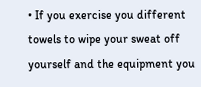• If you exercise you different towels to wipe your sweat off yourself and the equipment you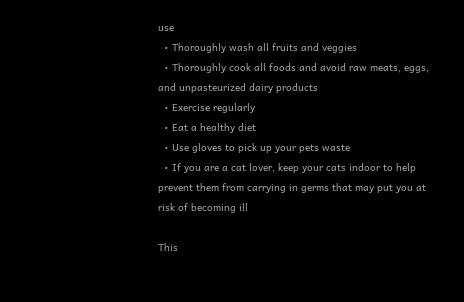use
  • Thoroughly wash all fruits and veggies
  • Thoroughly cook all foods and avoid raw meats, eggs, and unpasteurized dairy products
  • Exercise regularly
  • Eat a healthy diet
  • Use gloves to pick up your pets waste
  • If you are a cat lover, keep your cats indoor to help prevent them from carrying in germs that may put you at risk of becoming ill

This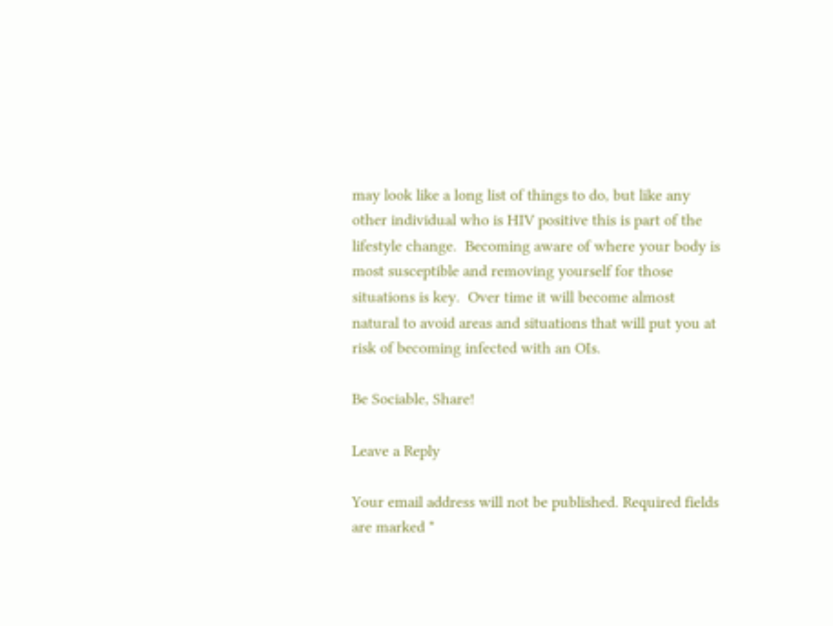may look like a long list of things to do, but like any other individual who is HIV positive this is part of the lifestyle change.  Becoming aware of where your body is most susceptible and removing yourself for those situations is key.  Over time it will become almost natural to avoid areas and situations that will put you at risk of becoming infected with an OIs.

Be Sociable, Share!

Leave a Reply

Your email address will not be published. Required fields are marked *